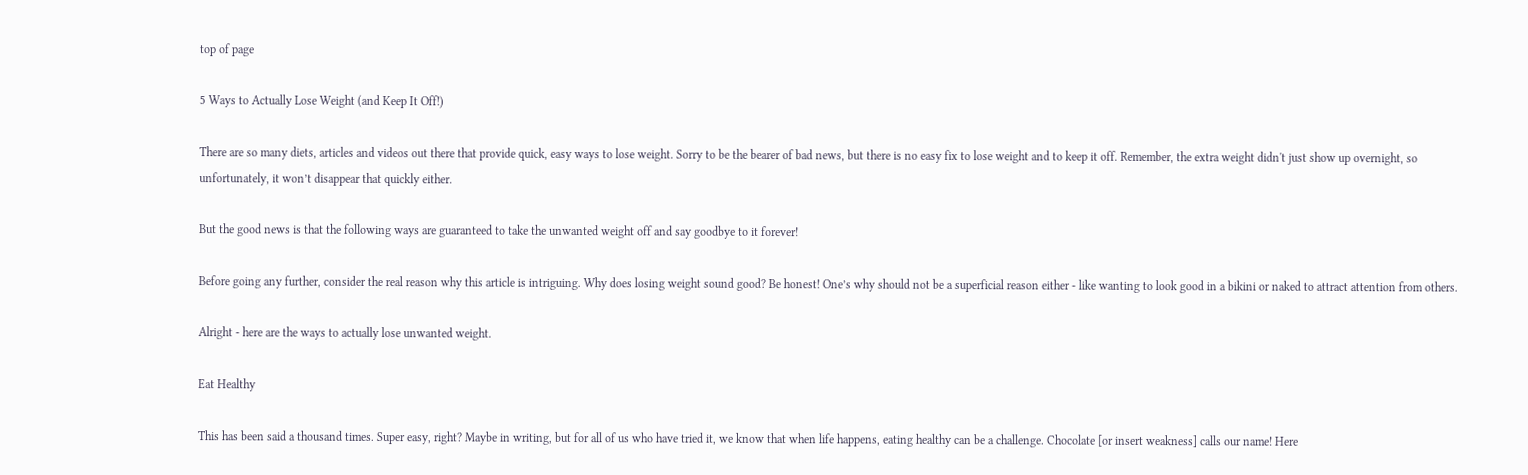top of page

5 Ways to Actually Lose Weight (and Keep It Off!)

There are so many diets, articles and videos out there that provide quick, easy ways to lose weight. Sorry to be the bearer of bad news, but there is no easy fix to lose weight and to keep it off. Remember, the extra weight didn't just show up overnight, so unfortunately, it won’t disappear that quickly either.

But the good news is that the following ways are guaranteed to take the unwanted weight off and say goodbye to it forever!

Before going any further, consider the real reason why this article is intriguing. Why does losing weight sound good? Be honest! One’s why should not be a superficial reason either - like wanting to look good in a bikini or naked to attract attention from others.

Alright - here are the ways to actually lose unwanted weight.

Eat Healthy

This has been said a thousand times. Super easy, right? Maybe in writing, but for all of us who have tried it, we know that when life happens, eating healthy can be a challenge. Chocolate [or insert weakness] calls our name! Here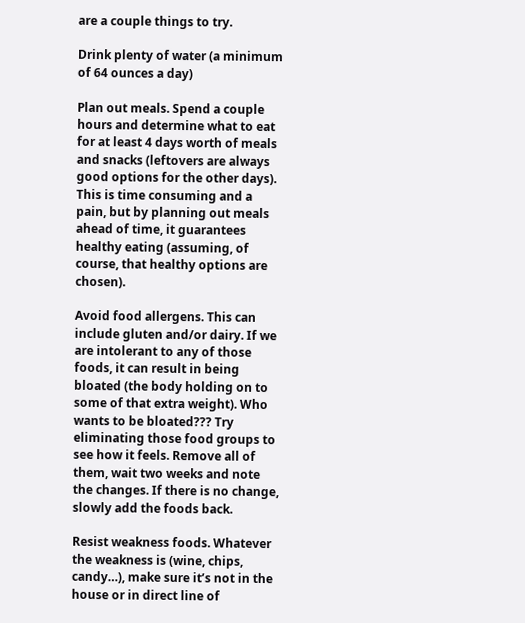are a couple things to try.

Drink plenty of water (a minimum of 64 ounces a day)

Plan out meals. Spend a couple hours and determine what to eat for at least 4 days worth of meals and snacks (leftovers are always good options for the other days). This is time consuming and a pain, but by planning out meals ahead of time, it guarantees healthy eating (assuming, of course, that healthy options are chosen).

Avoid food allergens. This can include gluten and/or dairy. If we are intolerant to any of those foods, it can result in being bloated (the body holding on to some of that extra weight). Who wants to be bloated??? Try eliminating those food groups to see how it feels. Remove all of them, wait two weeks and note the changes. If there is no change, slowly add the foods back.

Resist weakness foods. Whatever the weakness is (wine, chips, candy…), make sure it’s not in the house or in direct line of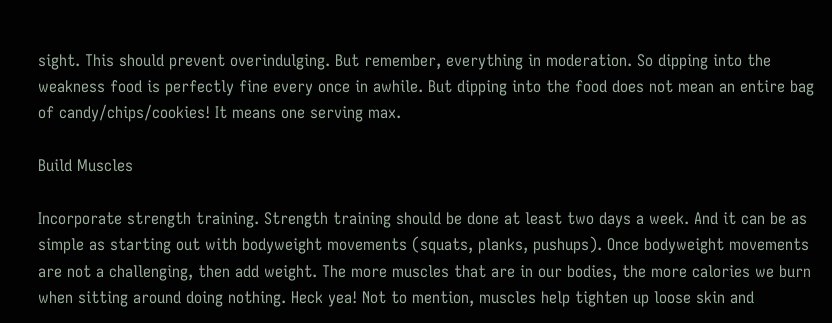sight. This should prevent overindulging. But remember, everything in moderation. So dipping into the weakness food is perfectly fine every once in awhile. But dipping into the food does not mean an entire bag of candy/chips/cookies! It means one serving max.

Build Muscles

Incorporate strength training. Strength training should be done at least two days a week. And it can be as simple as starting out with bodyweight movements (squats, planks, pushups). Once bodyweight movements are not a challenging, then add weight. The more muscles that are in our bodies, the more calories we burn when sitting around doing nothing. Heck yea! Not to mention, muscles help tighten up loose skin and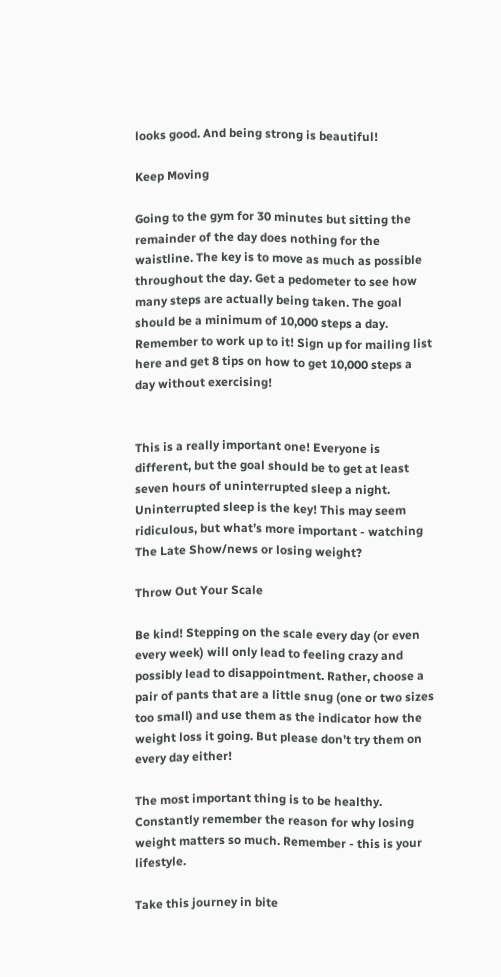looks good. And being strong is beautiful!

Keep Moving

Going to the gym for 30 minutes but sitting the remainder of the day does nothing for the waistline. The key is to move as much as possible throughout the day. Get a pedometer to see how many steps are actually being taken. The goal should be a minimum of 10,000 steps a day. Remember to work up to it! Sign up for mailing list here and get 8 tips on how to get 10,000 steps a day without exercising!


This is a really important one! Everyone is different, but the goal should be to get at least seven hours of uninterrupted sleep a night. Uninterrupted sleep is the key! This may seem ridiculous, but what’s more important - watching The Late Show/news or losing weight?

Throw Out Your Scale

Be kind! Stepping on the scale every day (or even every week) will only lead to feeling crazy and possibly lead to disappointment. Rather, choose a pair of pants that are a little snug (one or two sizes too small) and use them as the indicator how the weight loss it going. But please don’t try them on every day either!

The most important thing is to be healthy. Constantly remember the reason for why losing weight matters so much. Remember - this is your lifestyle.

Take this journey in bite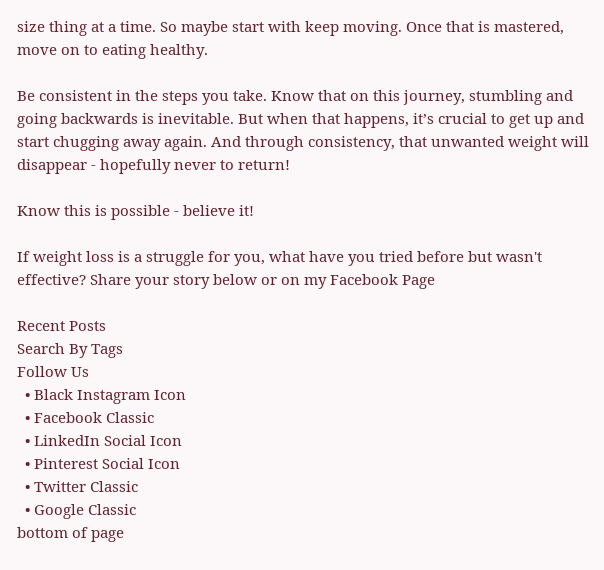size thing at a time. So maybe start with keep moving. Once that is mastered, move on to eating healthy.

Be consistent in the steps you take. Know that on this journey, stumbling and going backwards is inevitable. But when that happens, it’s crucial to get up and start chugging away again. And through consistency, that unwanted weight will disappear - hopefully never to return!

Know this is possible - believe it!

If weight loss is a struggle for you, what have you tried before but wasn't effective? Share your story below or on my Facebook Page

Recent Posts
Search By Tags
Follow Us
  • Black Instagram Icon
  • Facebook Classic
  • LinkedIn Social Icon
  • Pinterest Social Icon
  • Twitter Classic
  • Google Classic
bottom of page